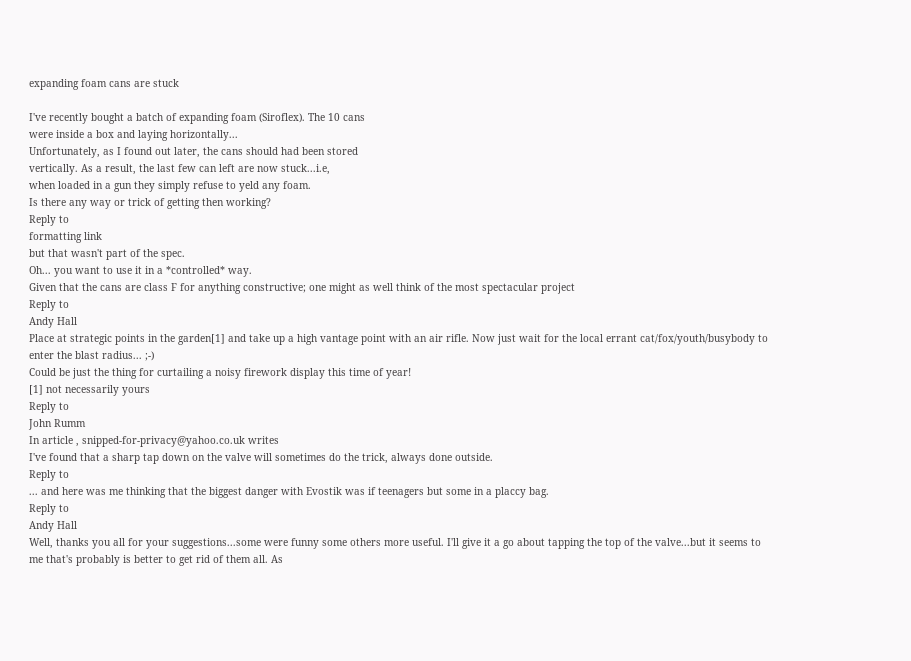expanding foam cans are stuck

I've recently bought a batch of expanding foam (Siroflex). The 10 cans
were inside a box and laying horizontally...
Unfortunately, as I found out later, the cans should had been stored
vertically. As a result, the last few can left are now stuck...i.e,
when loaded in a gun they simply refuse to yeld any foam.
Is there any way or trick of getting then working?
Reply to
formatting link
but that wasn't part of the spec.
Oh... you want to use it in a *controlled* way.
Given that the cans are class F for anything constructive; one might as well think of the most spectacular project
Reply to
Andy Hall
Place at strategic points in the garden[1] and take up a high vantage point with an air rifle. Now just wait for the local errant cat/fox/youth/busybody to enter the blast radius... ;-)
Could be just the thing for curtailing a noisy firework display this time of year!
[1] not necessarily yours
Reply to
John Rumm
In article , snipped-for-privacy@yahoo.co.uk writes
I've found that a sharp tap down on the valve will sometimes do the trick, always done outside.
Reply to
... and here was me thinking that the biggest danger with Evostik was if teenagers but some in a placcy bag.
Reply to
Andy Hall
Well, thanks you all for your suggestions...some were funny some others more useful. I'll give it a go about tapping the top of the valve...but it seems to me that's probably is better to get rid of them all. As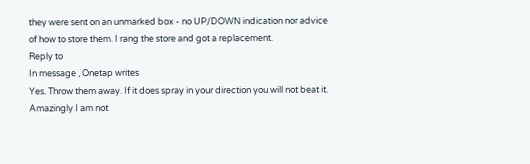they were sent on an unmarked box - no UP/DOWN indication nor advice of how to store them. I rang the store and got a replacement.
Reply to
In message , Onetap writes
Yes. Throw them away. If it does spray in your direction you will not beat it. Amazingly I am not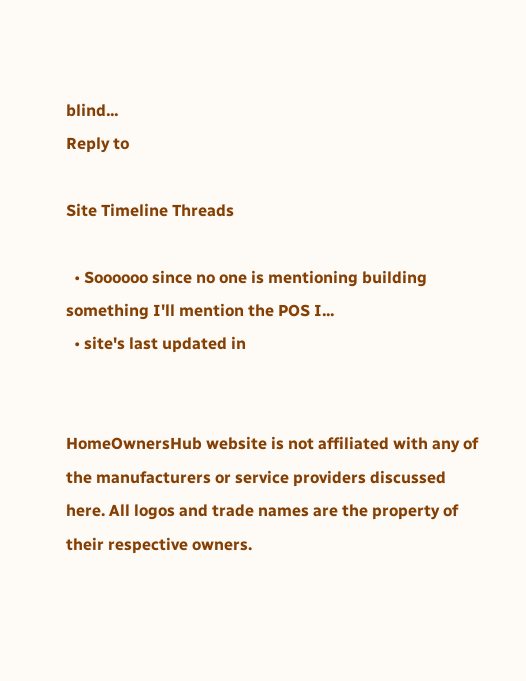blind...
Reply to

Site Timeline Threads

  • Soooooo since no one is mentioning building something I'll mention the POS I...
  • site's last updated in


HomeOwnersHub website is not affiliated with any of the manufacturers or service providers discussed here. All logos and trade names are the property of their respective owners.